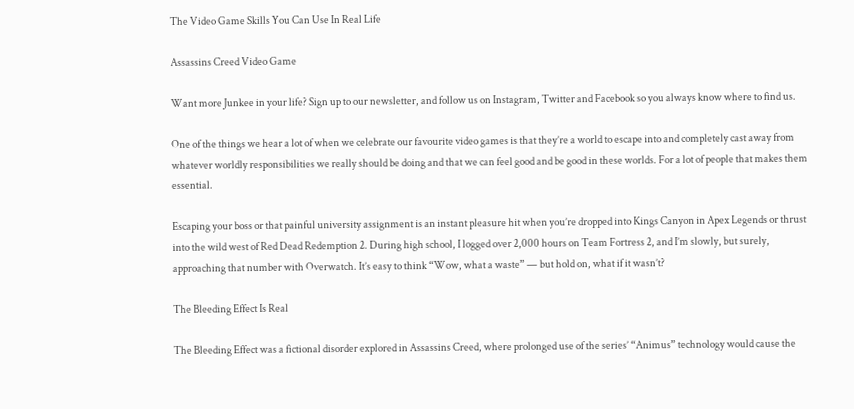The Video Game Skills You Can Use In Real Life

Assassins Creed Video Game

Want more Junkee in your life? Sign up to our newsletter, and follow us on Instagram, Twitter and Facebook so you always know where to find us.

One of the things we hear a lot of when we celebrate our favourite video games is that they’re a world to escape into and completely cast away from whatever worldly responsibilities we really should be doing and that we can feel good and be good in these worlds. For a lot of people that makes them essential.

Escaping your boss or that painful university assignment is an instant pleasure hit when you’re dropped into Kings Canyon in Apex Legends or thrust into the wild west of Red Dead Redemption 2. During high school, I logged over 2,000 hours on Team Fortress 2, and I’m slowly, but surely, approaching that number with Overwatch. It’s easy to think “Wow, what a waste” — but hold on, what if it wasn’t?

The Bleeding Effect Is Real

The Bleeding Effect was a fictional disorder explored in Assassins Creed, where prolonged use of the series’ “Animus” technology would cause the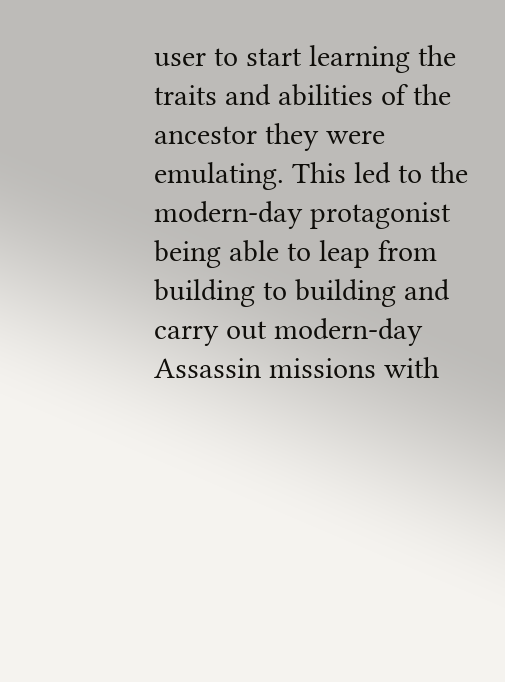user to start learning the traits and abilities of the ancestor they were emulating. This led to the modern-day protagonist being able to leap from building to building and carry out modern-day Assassin missions with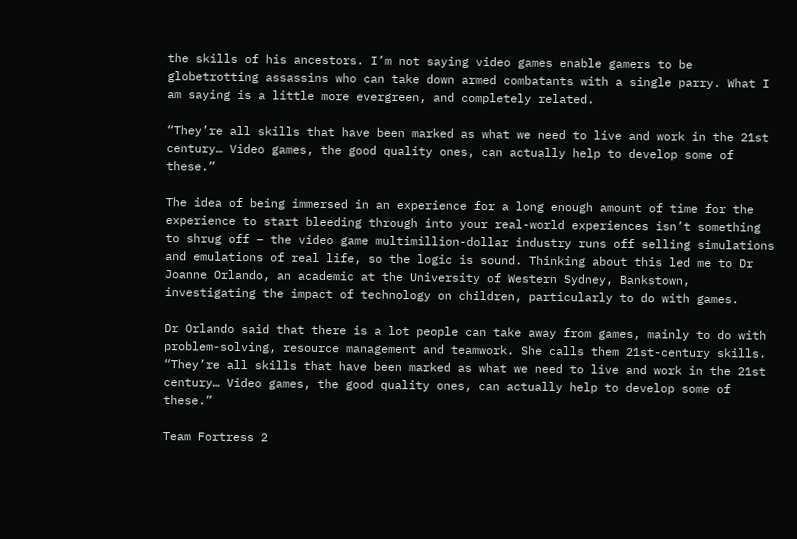the skills of his ancestors. I’m not saying video games enable gamers to be globetrotting assassins who can take down armed combatants with a single parry. What I am saying is a little more evergreen, and completely related.

“They’re all skills that have been marked as what we need to live and work in the 21st century… Video games, the good quality ones, can actually help to develop some of these.”

The idea of being immersed in an experience for a long enough amount of time for the experience to start bleeding through into your real-world experiences isn’t something to shrug off – the video game multimillion-dollar industry runs off selling simulations and emulations of real life, so the logic is sound. Thinking about this led me to Dr Joanne Orlando, an academic at the University of Western Sydney, Bankstown, investigating the impact of technology on children, particularly to do with games.

Dr Orlando said that there is a lot people can take away from games, mainly to do with problem-solving, resource management and teamwork. She calls them 21st-century skills. “They’re all skills that have been marked as what we need to live and work in the 21st century… Video games, the good quality ones, can actually help to develop some of these.”

Team Fortress 2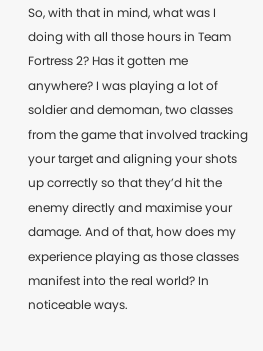So, with that in mind, what was I doing with all those hours in Team Fortress 2? Has it gotten me anywhere? I was playing a lot of soldier and demoman, two classes from the game that involved tracking your target and aligning your shots up correctly so that they’d hit the enemy directly and maximise your damage. And of that, how does my experience playing as those classes manifest into the real world? In noticeable ways.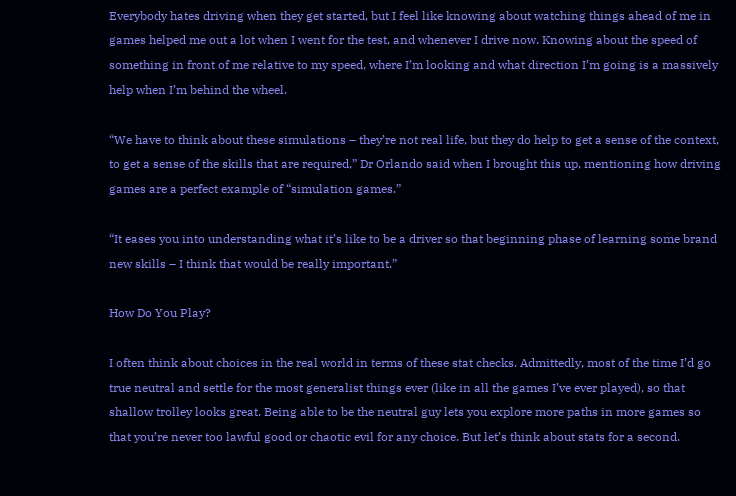Everybody hates driving when they get started, but I feel like knowing about watching things ahead of me in games helped me out a lot when I went for the test, and whenever I drive now. Knowing about the speed of something in front of me relative to my speed, where I’m looking and what direction I’m going is a massively help when I’m behind the wheel.

“We have to think about these simulations – they’re not real life, but they do help to get a sense of the context, to get a sense of the skills that are required,” Dr Orlando said when I brought this up, mentioning how driving games are a perfect example of “simulation games.”

“It eases you into understanding what it’s like to be a driver so that beginning phase of learning some brand new skills – I think that would be really important.”

How Do You Play?

I often think about choices in the real world in terms of these stat checks. Admittedly, most of the time I’d go true neutral and settle for the most generalist things ever (like in all the games I’ve ever played), so that shallow trolley looks great. Being able to be the neutral guy lets you explore more paths in more games so that you’re never too lawful good or chaotic evil for any choice. But let’s think about stats for a second.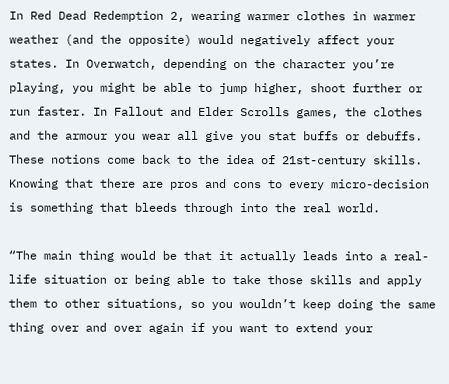In Red Dead Redemption 2, wearing warmer clothes in warmer weather (and the opposite) would negatively affect your states. In Overwatch, depending on the character you’re playing, you might be able to jump higher, shoot further or run faster. In Fallout and Elder Scrolls games, the clothes and the armour you wear all give you stat buffs or debuffs. These notions come back to the idea of 21st-century skills. Knowing that there are pros and cons to every micro-decision is something that bleeds through into the real world.

“The main thing would be that it actually leads into a real-life situation or being able to take those skills and apply them to other situations, so you wouldn’t keep doing the same thing over and over again if you want to extend your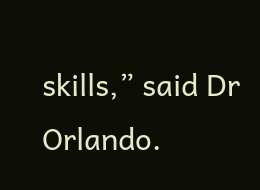skills,” said Dr Orlando.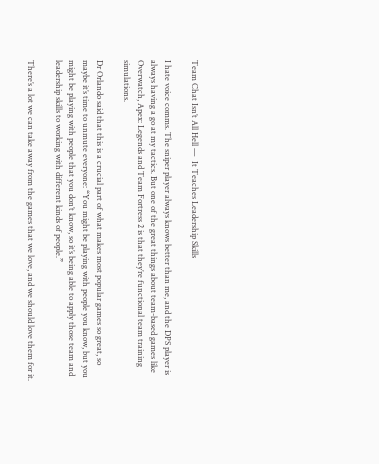Team Chat Isn’t All Hell —  It Teaches Leadership Skills

I hate voice comms. The sniper player always knows better than me, and the DPS player is always having a go at my tactics. But one of the great things about team-based games like Overwatch, Apex: Legends and Team Fortress 2 is that they’re functional team training simulations.

Dr Orlando said that this is a crucial part of what makes most popular games so great, so maybe it’s time to unmute everyone: “You might be playing with people you know, but you might be playing with people that you don’t know, so it’s being able to apply those team and leadership skills to working with different kinds of people.”

There’s a lot we can take away from the games that we love, and we should love them for it.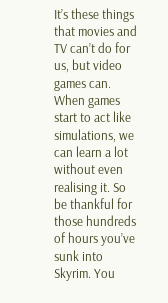It’s these things that movies and TV can’t do for us, but video games can. When games start to act like simulations, we can learn a lot without even realising it. So be thankful for those hundreds of hours you’ve sunk into Skyrim. You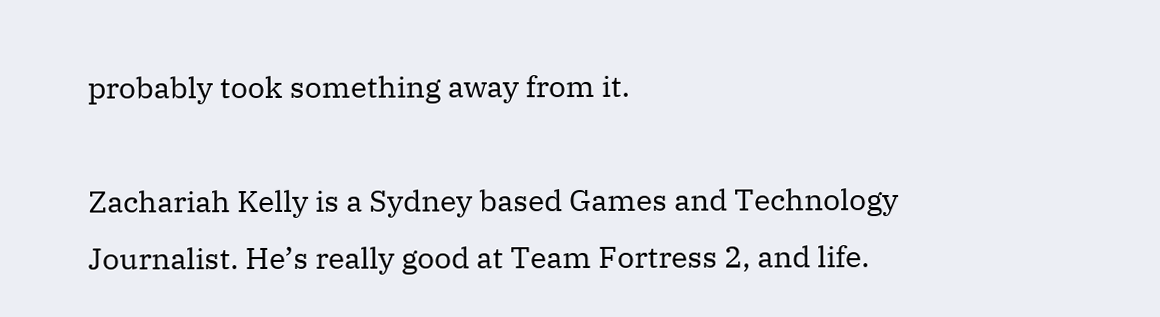probably took something away from it.

Zachariah Kelly is a Sydney based Games and Technology Journalist. He’s really good at Team Fortress 2, and life.